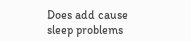Does add cause sleep problems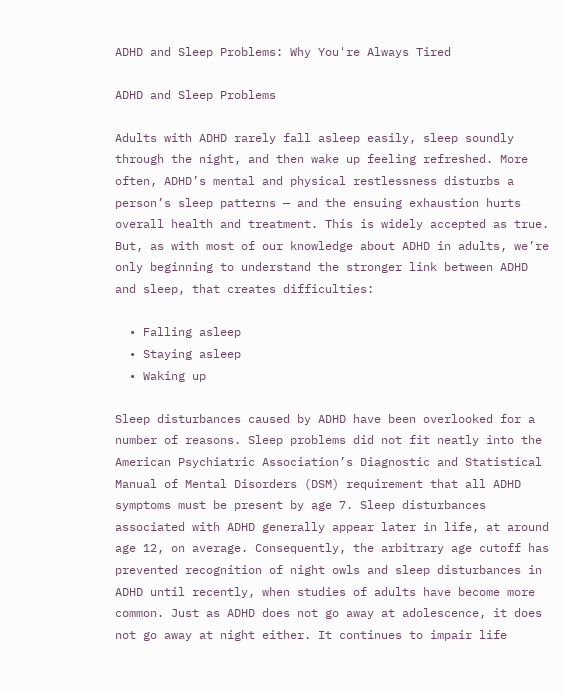ADHD and Sleep Problems: Why You're Always Tired

ADHD and Sleep Problems

Adults with ADHD rarely fall asleep easily, sleep soundly through the night, and then wake up feeling refreshed. More often, ADHD’s mental and physical restlessness disturbs a person’s sleep patterns — and the ensuing exhaustion hurts overall health and treatment. This is widely accepted as true. But, as with most of our knowledge about ADHD in adults, we’re only beginning to understand the stronger link between ADHD and sleep, that creates difficulties:

  • Falling asleep
  • Staying asleep
  • Waking up

Sleep disturbances caused by ADHD have been overlooked for a number of reasons. Sleep problems did not fit neatly into the American Psychiatric Association’s Diagnostic and Statistical Manual of Mental Disorders (DSM) requirement that all ADHD symptoms must be present by age 7. Sleep disturbances associated with ADHD generally appear later in life, at around age 12, on average. Consequently, the arbitrary age cutoff has prevented recognition of night owls and sleep disturbances in ADHD until recently, when studies of adults have become more common. Just as ADHD does not go away at adolescence, it does not go away at night either. It continues to impair life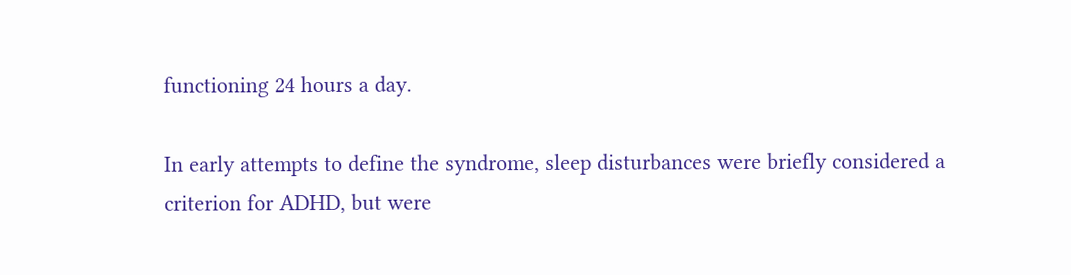functioning 24 hours a day.

In early attempts to define the syndrome, sleep disturbances were briefly considered a criterion for ADHD, but were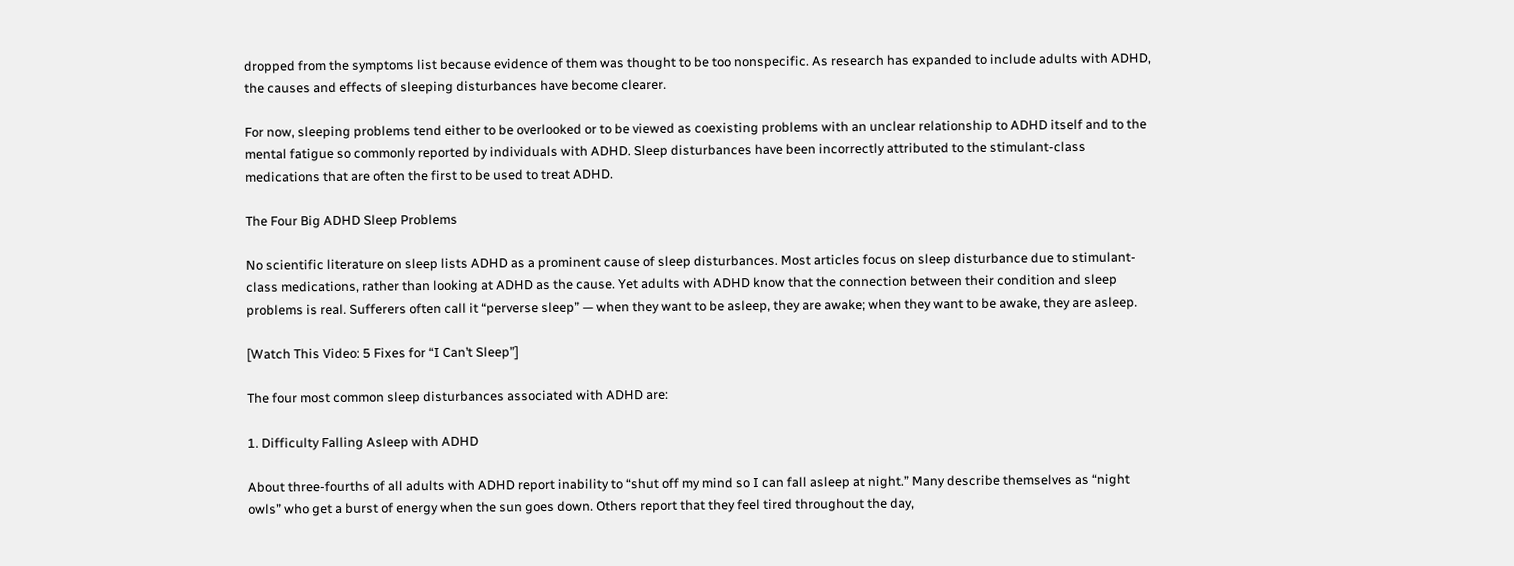dropped from the symptoms list because evidence of them was thought to be too nonspecific. As research has expanded to include adults with ADHD, the causes and effects of sleeping disturbances have become clearer.

For now, sleeping problems tend either to be overlooked or to be viewed as coexisting problems with an unclear relationship to ADHD itself and to the mental fatigue so commonly reported by individuals with ADHD. Sleep disturbances have been incorrectly attributed to the stimulant-class medications that are often the first to be used to treat ADHD.

The Four Big ADHD Sleep Problems

No scientific literature on sleep lists ADHD as a prominent cause of sleep disturbances. Most articles focus on sleep disturbance due to stimulant-class medications, rather than looking at ADHD as the cause. Yet adults with ADHD know that the connection between their condition and sleep problems is real. Sufferers often call it “perverse sleep” — when they want to be asleep, they are awake; when they want to be awake, they are asleep.

[Watch This Video: 5 Fixes for “I Can’t Sleep”]

The four most common sleep disturbances associated with ADHD are:

1. Difficulty Falling Asleep with ADHD

About three-fourths of all adults with ADHD report inability to “shut off my mind so I can fall asleep at night.” Many describe themselves as “night owls” who get a burst of energy when the sun goes down. Others report that they feel tired throughout the day,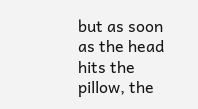but as soon as the head hits the pillow, the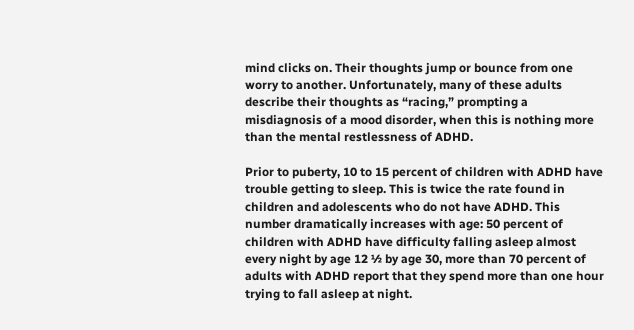mind clicks on. Their thoughts jump or bounce from one worry to another. Unfortunately, many of these adults describe their thoughts as “racing,” prompting a misdiagnosis of a mood disorder, when this is nothing more than the mental restlessness of ADHD.

Prior to puberty, 10 to 15 percent of children with ADHD have trouble getting to sleep. This is twice the rate found in children and adolescents who do not have ADHD. This number dramatically increases with age: 50 percent of children with ADHD have difficulty falling asleep almost every night by age 12 ½ by age 30, more than 70 percent of adults with ADHD report that they spend more than one hour trying to fall asleep at night.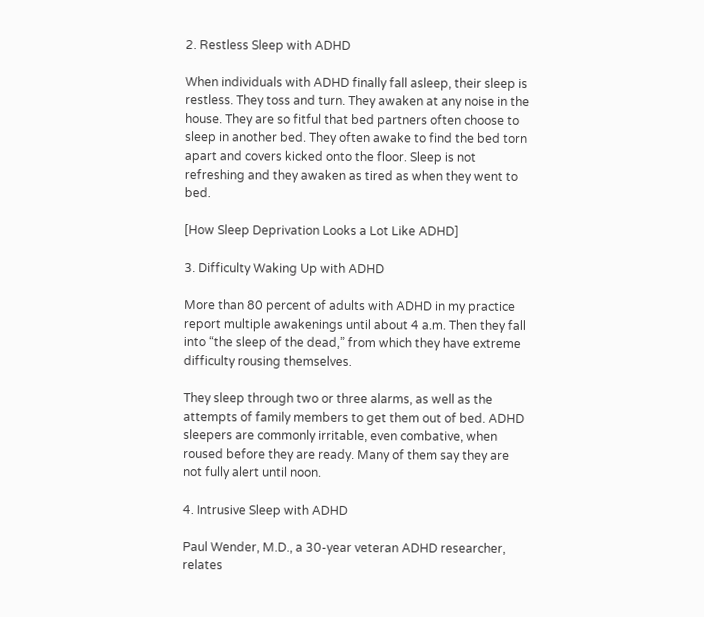2. Restless Sleep with ADHD

When individuals with ADHD finally fall asleep, their sleep is restless. They toss and turn. They awaken at any noise in the house. They are so fitful that bed partners often choose to sleep in another bed. They often awake to find the bed torn apart and covers kicked onto the floor. Sleep is not refreshing and they awaken as tired as when they went to bed.

[How Sleep Deprivation Looks a Lot Like ADHD]

3. Difficulty Waking Up with ADHD

More than 80 percent of adults with ADHD in my practice report multiple awakenings until about 4 a.m. Then they fall into “the sleep of the dead,” from which they have extreme difficulty rousing themselves.

They sleep through two or three alarms, as well as the attempts of family members to get them out of bed. ADHD sleepers are commonly irritable, even combative, when roused before they are ready. Many of them say they are not fully alert until noon.

4. Intrusive Sleep with ADHD

Paul Wender, M.D., a 30-year veteran ADHD researcher, relates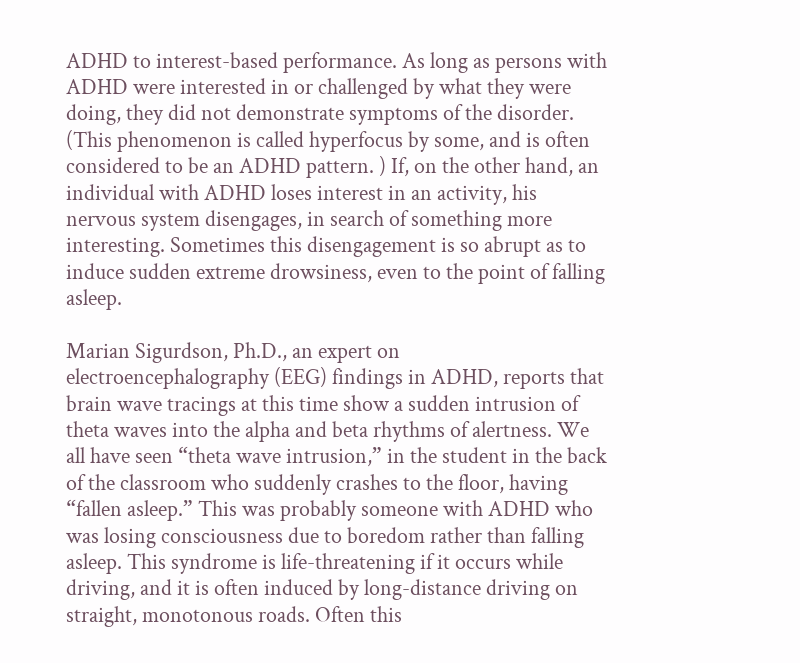ADHD to interest-based performance. As long as persons with ADHD were interested in or challenged by what they were doing, they did not demonstrate symptoms of the disorder. (This phenomenon is called hyperfocus by some, and is often considered to be an ADHD pattern. ) If, on the other hand, an individual with ADHD loses interest in an activity, his nervous system disengages, in search of something more interesting. Sometimes this disengagement is so abrupt as to induce sudden extreme drowsiness, even to the point of falling asleep.

Marian Sigurdson, Ph.D., an expert on electroencephalography (EEG) findings in ADHD, reports that brain wave tracings at this time show a sudden intrusion of theta waves into the alpha and beta rhythms of alertness. We all have seen “theta wave intrusion,” in the student in the back of the classroom who suddenly crashes to the floor, having “fallen asleep.” This was probably someone with ADHD who was losing consciousness due to boredom rather than falling asleep. This syndrome is life-threatening if it occurs while driving, and it is often induced by long-distance driving on straight, monotonous roads. Often this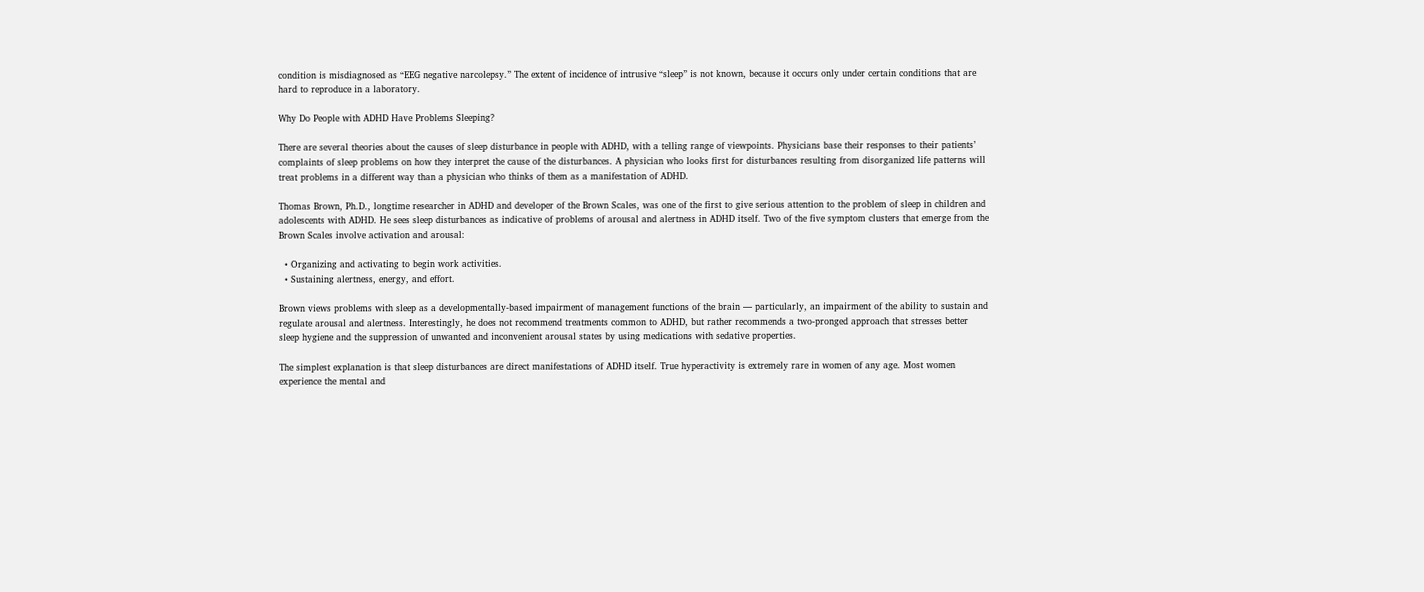condition is misdiagnosed as “EEG negative narcolepsy.” The extent of incidence of intrusive “sleep” is not known, because it occurs only under certain conditions that are hard to reproduce in a laboratory.

Why Do People with ADHD Have Problems Sleeping?

There are several theories about the causes of sleep disturbance in people with ADHD, with a telling range of viewpoints. Physicians base their responses to their patients’ complaints of sleep problems on how they interpret the cause of the disturbances. A physician who looks first for disturbances resulting from disorganized life patterns will treat problems in a different way than a physician who thinks of them as a manifestation of ADHD.

Thomas Brown, Ph.D., longtime researcher in ADHD and developer of the Brown Scales, was one of the first to give serious attention to the problem of sleep in children and adolescents with ADHD. He sees sleep disturbances as indicative of problems of arousal and alertness in ADHD itself. Two of the five symptom clusters that emerge from the Brown Scales involve activation and arousal:

  • Organizing and activating to begin work activities.
  • Sustaining alertness, energy, and effort.

Brown views problems with sleep as a developmentally-based impairment of management functions of the brain — particularly, an impairment of the ability to sustain and regulate arousal and alertness. Interestingly, he does not recommend treatments common to ADHD, but rather recommends a two-pronged approach that stresses better sleep hygiene and the suppression of unwanted and inconvenient arousal states by using medications with sedative properties.

The simplest explanation is that sleep disturbances are direct manifestations of ADHD itself. True hyperactivity is extremely rare in women of any age. Most women experience the mental and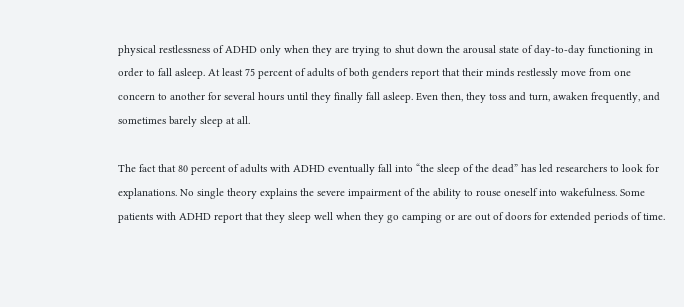physical restlessness of ADHD only when they are trying to shut down the arousal state of day-to-day functioning in order to fall asleep. At least 75 percent of adults of both genders report that their minds restlessly move from one concern to another for several hours until they finally fall asleep. Even then, they toss and turn, awaken frequently, and sometimes barely sleep at all.

The fact that 80 percent of adults with ADHD eventually fall into “the sleep of the dead” has led researchers to look for explanations. No single theory explains the severe impairment of the ability to rouse oneself into wakefulness. Some patients with ADHD report that they sleep well when they go camping or are out of doors for extended periods of time.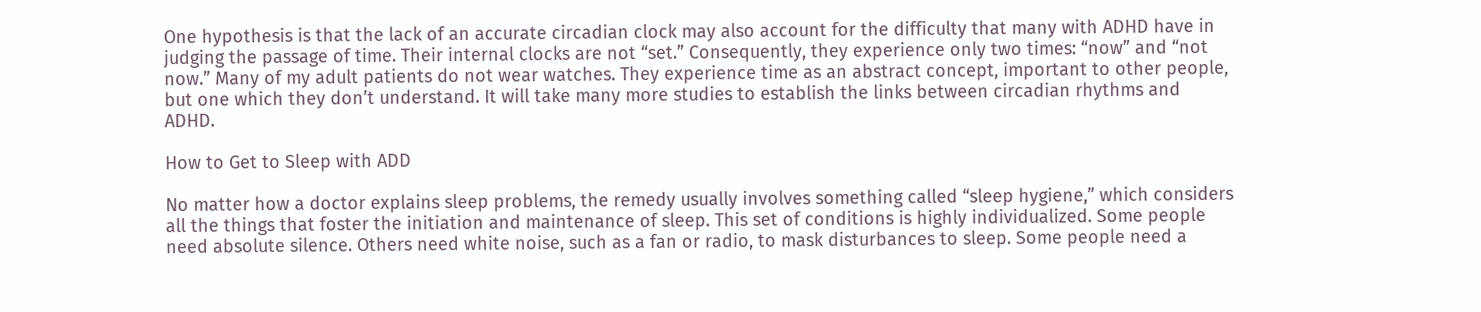One hypothesis is that the lack of an accurate circadian clock may also account for the difficulty that many with ADHD have in judging the passage of time. Their internal clocks are not “set.” Consequently, they experience only two times: “now” and “not now.” Many of my adult patients do not wear watches. They experience time as an abstract concept, important to other people, but one which they don’t understand. It will take many more studies to establish the links between circadian rhythms and ADHD.

How to Get to Sleep with ADD

No matter how a doctor explains sleep problems, the remedy usually involves something called “sleep hygiene,” which considers all the things that foster the initiation and maintenance of sleep. This set of conditions is highly individualized. Some people need absolute silence. Others need white noise, such as a fan or radio, to mask disturbances to sleep. Some people need a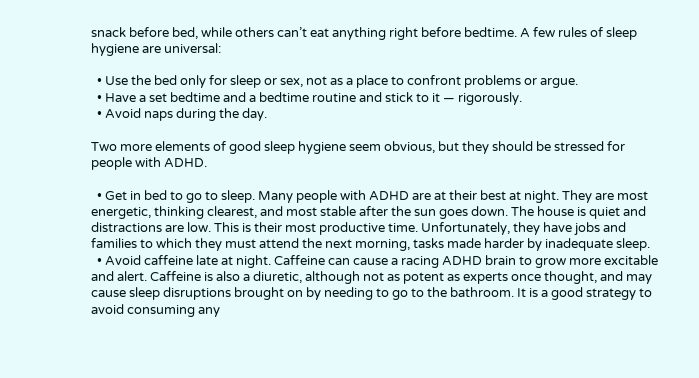snack before bed, while others can’t eat anything right before bedtime. A few rules of sleep hygiene are universal:

  • Use the bed only for sleep or sex, not as a place to confront problems or argue.
  • Have a set bedtime and a bedtime routine and stick to it — rigorously.
  • Avoid naps during the day.

Two more elements of good sleep hygiene seem obvious, but they should be stressed for people with ADHD.

  • Get in bed to go to sleep. Many people with ADHD are at their best at night. They are most energetic, thinking clearest, and most stable after the sun goes down. The house is quiet and distractions are low. This is their most productive time. Unfortunately, they have jobs and families to which they must attend the next morning, tasks made harder by inadequate sleep.
  • Avoid caffeine late at night. Caffeine can cause a racing ADHD brain to grow more excitable and alert. Caffeine is also a diuretic, although not as potent as experts once thought, and may cause sleep disruptions brought on by needing to go to the bathroom. It is a good strategy to avoid consuming any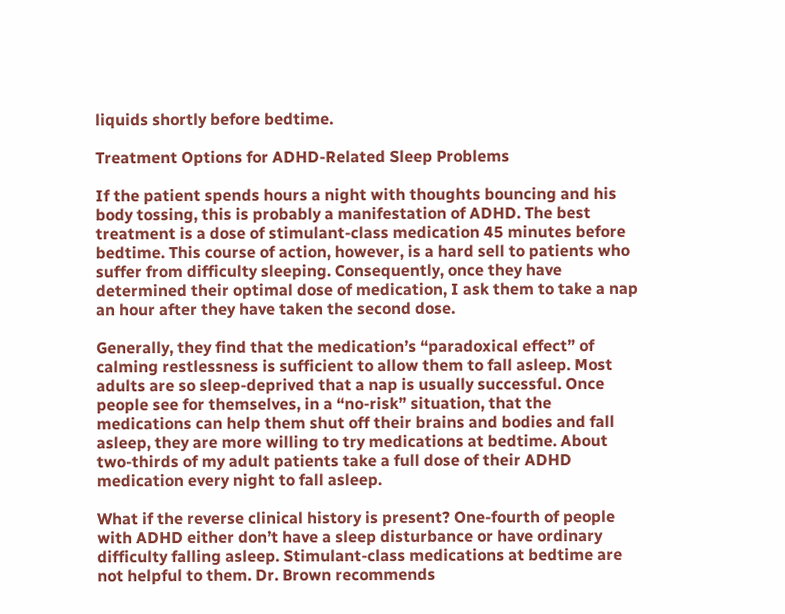liquids shortly before bedtime.

Treatment Options for ADHD-Related Sleep Problems

If the patient spends hours a night with thoughts bouncing and his body tossing, this is probably a manifestation of ADHD. The best treatment is a dose of stimulant-class medication 45 minutes before bedtime. This course of action, however, is a hard sell to patients who suffer from difficulty sleeping. Consequently, once they have determined their optimal dose of medication, I ask them to take a nap an hour after they have taken the second dose.

Generally, they find that the medication’s “paradoxical effect” of calming restlessness is sufficient to allow them to fall asleep. Most adults are so sleep-deprived that a nap is usually successful. Once people see for themselves, in a “no-risk” situation, that the medications can help them shut off their brains and bodies and fall asleep, they are more willing to try medications at bedtime. About two-thirds of my adult patients take a full dose of their ADHD medication every night to fall asleep.

What if the reverse clinical history is present? One-fourth of people with ADHD either don’t have a sleep disturbance or have ordinary difficulty falling asleep. Stimulant-class medications at bedtime are not helpful to them. Dr. Brown recommends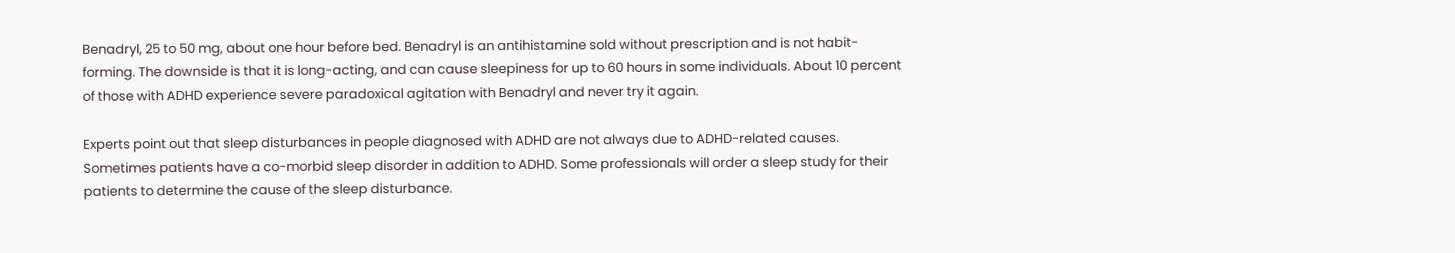Benadryl, 25 to 50 mg, about one hour before bed. Benadryl is an antihistamine sold without prescription and is not habit-forming. The downside is that it is long-acting, and can cause sleepiness for up to 60 hours in some individuals. About 10 percent of those with ADHD experience severe paradoxical agitation with Benadryl and never try it again.

Experts point out that sleep disturbances in people diagnosed with ADHD are not always due to ADHD-related causes. Sometimes patients have a co-morbid sleep disorder in addition to ADHD. Some professionals will order a sleep study for their patients to determine the cause of the sleep disturbance.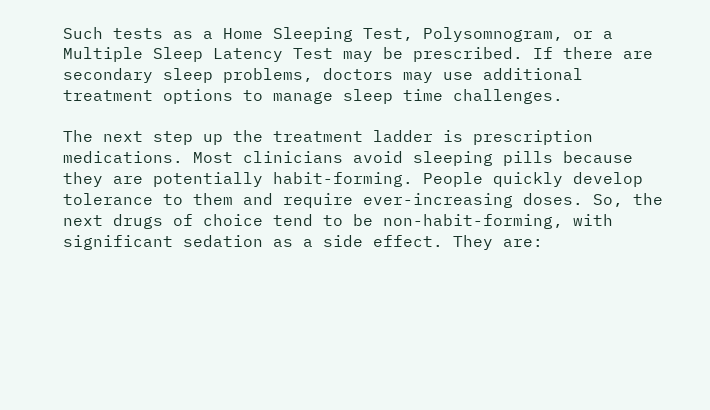Such tests as a Home Sleeping Test, Polysomnogram, or a Multiple Sleep Latency Test may be prescribed. If there are secondary sleep problems, doctors may use additional treatment options to manage sleep time challenges.

The next step up the treatment ladder is prescription medications. Most clinicians avoid sleeping pills because they are potentially habit-forming. People quickly develop tolerance to them and require ever-increasing doses. So, the next drugs of choice tend to be non-habit-forming, with significant sedation as a side effect. They are: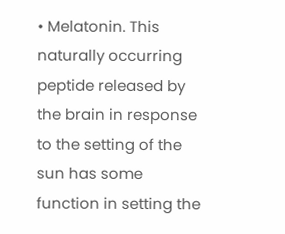• Melatonin. This naturally occurring peptide released by the brain in response to the setting of the sun has some function in setting the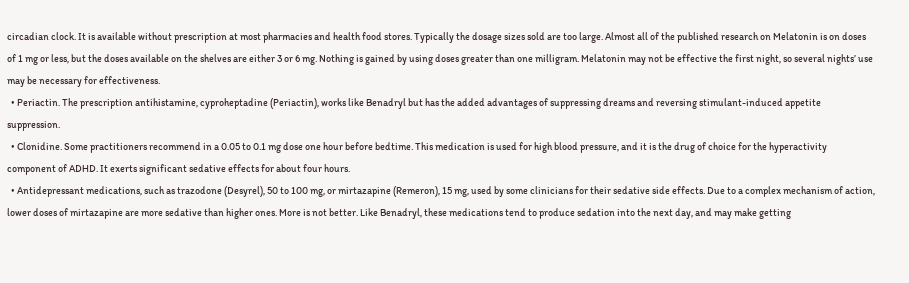circadian clock. It is available without prescription at most pharmacies and health food stores. Typically the dosage sizes sold are too large. Almost all of the published research on Melatonin is on doses of 1 mg or less, but the doses available on the shelves are either 3 or 6 mg. Nothing is gained by using doses greater than one milligram. Melatonin may not be effective the first night, so several nights’ use may be necessary for effectiveness.
  • Periactin. The prescription antihistamine, cyproheptadine (Periactin), works like Benadryl but has the added advantages of suppressing dreams and reversing stimulant-induced appetite suppression.
  • Clonidine. Some practitioners recommend in a 0.05 to 0.1 mg dose one hour before bedtime. This medication is used for high blood pressure, and it is the drug of choice for the hyperactivity component of ADHD. It exerts significant sedative effects for about four hours.
  • Antidepressant medications, such as trazodone (Desyrel), 50 to 100 mg, or mirtazapine (Remeron), 15 mg, used by some clinicians for their sedative side effects. Due to a complex mechanism of action, lower doses of mirtazapine are more sedative than higher ones. More is not better. Like Benadryl, these medications tend to produce sedation into the next day, and may make getting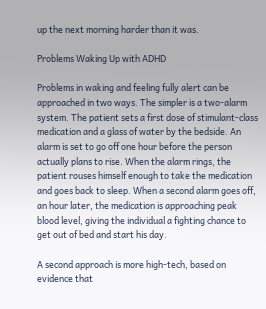up the next morning harder than it was.

Problems Waking Up with ADHD

Problems in waking and feeling fully alert can be approached in two ways. The simpler is a two-alarm system. The patient sets a first dose of stimulant-class medication and a glass of water by the bedside. An alarm is set to go off one hour before the person actually plans to rise. When the alarm rings, the patient rouses himself enough to take the medication and goes back to sleep. When a second alarm goes off, an hour later, the medication is approaching peak blood level, giving the individual a fighting chance to get out of bed and start his day.

A second approach is more high-tech, based on evidence that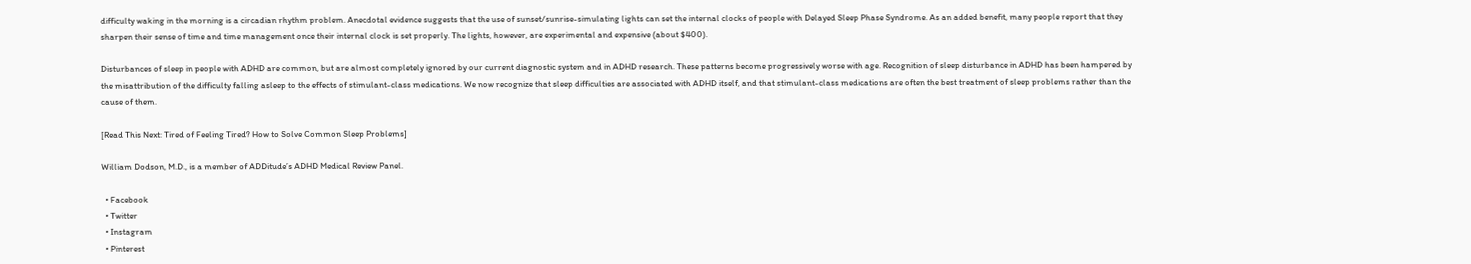difficulty waking in the morning is a circadian rhythm problem. Anecdotal evidence suggests that the use of sunset/sunrise-simulating lights can set the internal clocks of people with Delayed Sleep Phase Syndrome. As an added benefit, many people report that they sharpen their sense of time and time management once their internal clock is set properly. The lights, however, are experimental and expensive (about $400).

Disturbances of sleep in people with ADHD are common, but are almost completely ignored by our current diagnostic system and in ADHD research. These patterns become progressively worse with age. Recognition of sleep disturbance in ADHD has been hampered by the misattribution of the difficulty falling asleep to the effects of stimulant-class medications. We now recognize that sleep difficulties are associated with ADHD itself, and that stimulant-class medications are often the best treatment of sleep problems rather than the cause of them.

[Read This Next: Tired of Feeling Tired? How to Solve Common Sleep Problems]

William Dodson, M.D., is a member of ADDitude’s ADHD Medical Review Panel.

  • Facebook
  • Twitter
  • Instagram
  • Pinterest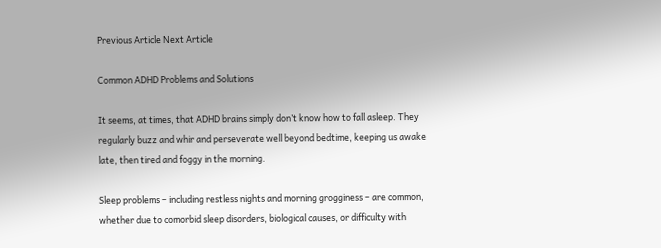Previous Article Next Article

Common ADHD Problems and Solutions

It seems, at times, that ADHD brains simply don’t know how to fall asleep. They regularly buzz and whir and perseverate well beyond bedtime, keeping us awake late, then tired and foggy in the morning.

Sleep problems – including restless nights and morning grogginess – are common, whether due to comorbid sleep disorders, biological causes, or difficulty with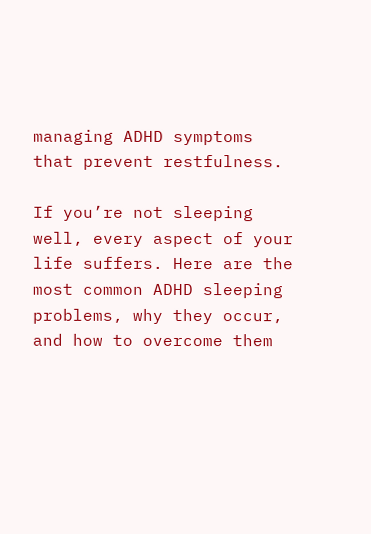managing ADHD symptoms that prevent restfulness.

If you’re not sleeping well, every aspect of your life suffers. Here are the most common ADHD sleeping problems, why they occur, and how to overcome them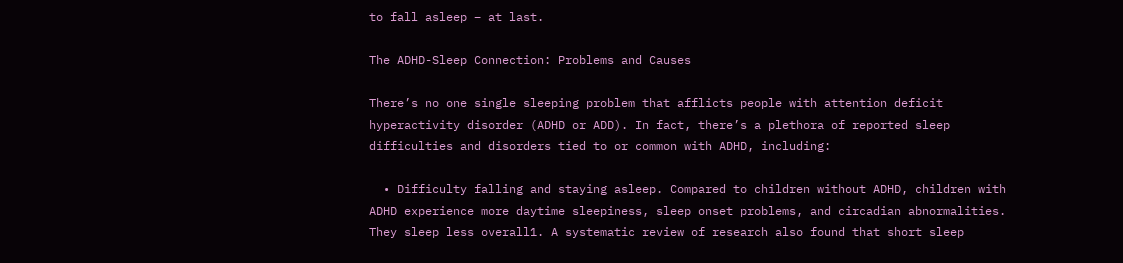to fall asleep – at last.

The ADHD-Sleep Connection: Problems and Causes

There’s no one single sleeping problem that afflicts people with attention deficit hyperactivity disorder (ADHD or ADD). In fact, there’s a plethora of reported sleep difficulties and disorders tied to or common with ADHD, including:

  • Difficulty falling and staying asleep. Compared to children without ADHD, children with ADHD experience more daytime sleepiness, sleep onset problems, and circadian abnormalities. They sleep less overall1. A systematic review of research also found that short sleep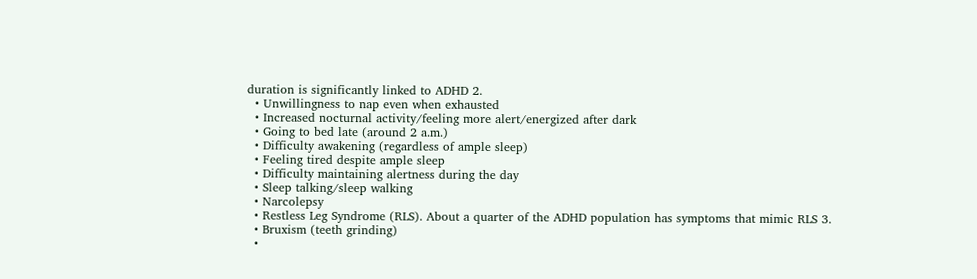duration is significantly linked to ADHD 2.
  • Unwillingness to nap even when exhausted
  • Increased nocturnal activity/feeling more alert/energized after dark
  • Going to bed late (around 2 a.m.)
  • Difficulty awakening (regardless of ample sleep)
  • Feeling tired despite ample sleep
  • Difficulty maintaining alertness during the day
  • Sleep talking/sleep walking
  • Narcolepsy
  • Restless Leg Syndrome (RLS). About a quarter of the ADHD population has symptoms that mimic RLS 3.
  • Bruxism (teeth grinding)
  •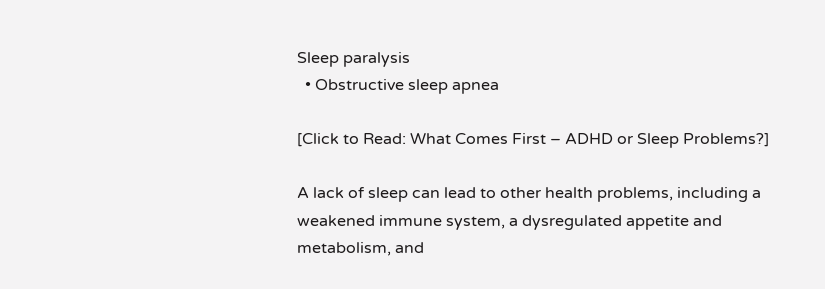Sleep paralysis
  • Obstructive sleep apnea

[Click to Read: What Comes First – ADHD or Sleep Problems?]

A lack of sleep can lead to other health problems, including a weakened immune system, a dysregulated appetite and metabolism, and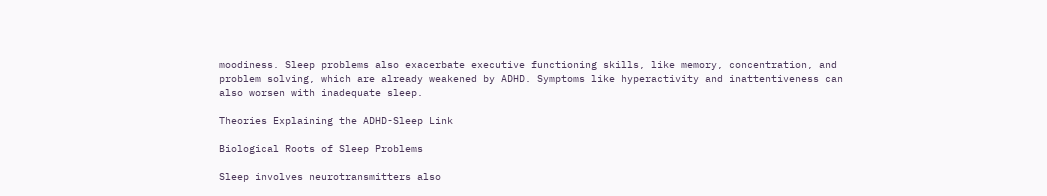moodiness. Sleep problems also exacerbate executive functioning skills, like memory, concentration, and problem solving, which are already weakened by ADHD. Symptoms like hyperactivity and inattentiveness can also worsen with inadequate sleep.

Theories Explaining the ADHD-Sleep Link

Biological Roots of Sleep Problems

Sleep involves neurotransmitters also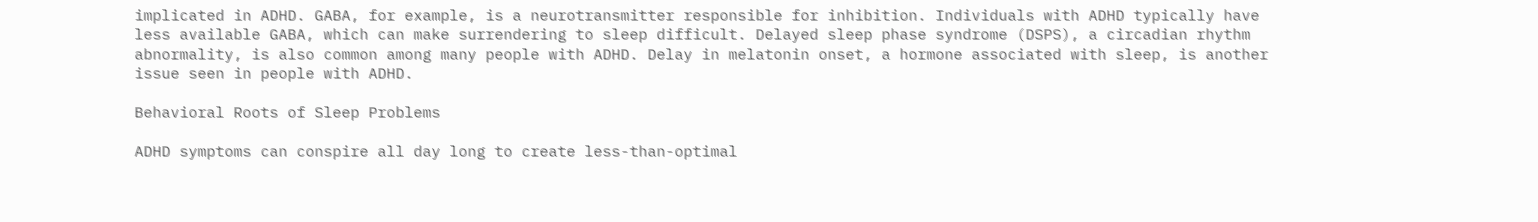implicated in ADHD. GABA, for example, is a neurotransmitter responsible for inhibition. Individuals with ADHD typically have less available GABA, which can make surrendering to sleep difficult. Delayed sleep phase syndrome (DSPS), a circadian rhythm abnormality, is also common among many people with ADHD. Delay in melatonin onset, a hormone associated with sleep, is another issue seen in people with ADHD.

Behavioral Roots of Sleep Problems

ADHD symptoms can conspire all day long to create less-than-optimal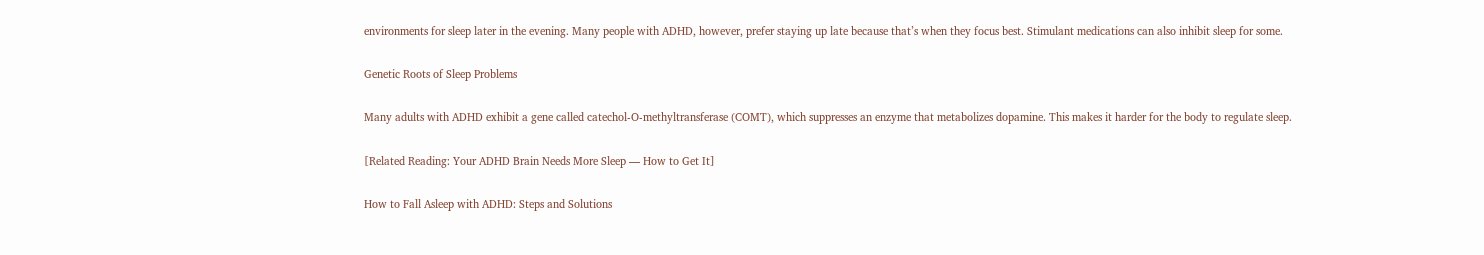environments for sleep later in the evening. Many people with ADHD, however, prefer staying up late because that’s when they focus best. Stimulant medications can also inhibit sleep for some.

Genetic Roots of Sleep Problems

Many adults with ADHD exhibit a gene called catechol-O-methyltransferase (COMT), which suppresses an enzyme that metabolizes dopamine. This makes it harder for the body to regulate sleep.

[Related Reading: Your ADHD Brain Needs More Sleep — How to Get It]

How to Fall Asleep with ADHD: Steps and Solutions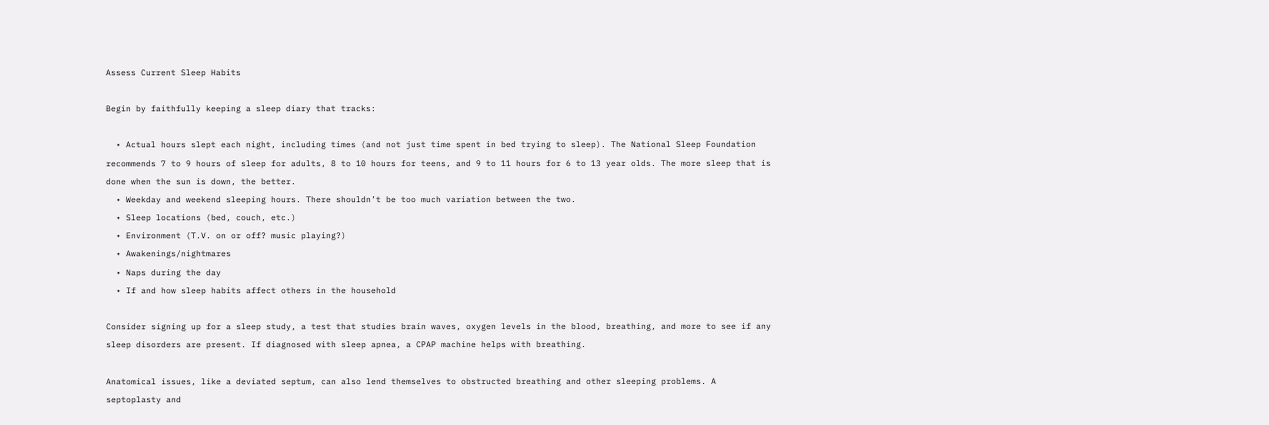Assess Current Sleep Habits

Begin by faithfully keeping a sleep diary that tracks:

  • Actual hours slept each night, including times (and not just time spent in bed trying to sleep). The National Sleep Foundation recommends 7 to 9 hours of sleep for adults, 8 to 10 hours for teens, and 9 to 11 hours for 6 to 13 year olds. The more sleep that is done when the sun is down, the better.
  • Weekday and weekend sleeping hours. There shouldn’t be too much variation between the two.
  • Sleep locations (bed, couch, etc.)
  • Environment (T.V. on or off? music playing?)
  • Awakenings/nightmares
  • Naps during the day
  • If and how sleep habits affect others in the household

Consider signing up for a sleep study, a test that studies brain waves, oxygen levels in the blood, breathing, and more to see if any sleep disorders are present. If diagnosed with sleep apnea, a CPAP machine helps with breathing.

Anatomical issues, like a deviated septum, can also lend themselves to obstructed breathing and other sleeping problems. A septoplasty and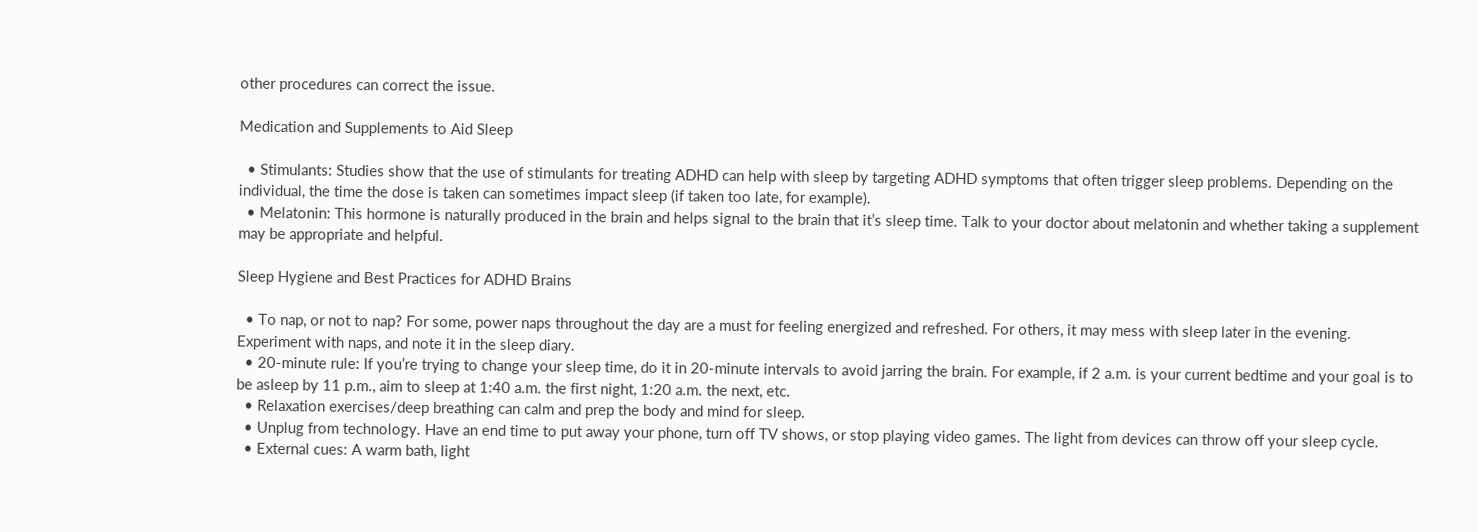other procedures can correct the issue.

Medication and Supplements to Aid Sleep

  • Stimulants: Studies show that the use of stimulants for treating ADHD can help with sleep by targeting ADHD symptoms that often trigger sleep problems. Depending on the individual, the time the dose is taken can sometimes impact sleep (if taken too late, for example).
  • Melatonin: This hormone is naturally produced in the brain and helps signal to the brain that it’s sleep time. Talk to your doctor about melatonin and whether taking a supplement may be appropriate and helpful.

Sleep Hygiene and Best Practices for ADHD Brains

  • To nap, or not to nap? For some, power naps throughout the day are a must for feeling energized and refreshed. For others, it may mess with sleep later in the evening. Experiment with naps, and note it in the sleep diary.
  • 20-minute rule: If you’re trying to change your sleep time, do it in 20-minute intervals to avoid jarring the brain. For example, if 2 a.m. is your current bedtime and your goal is to be asleep by 11 p.m., aim to sleep at 1:40 a.m. the first night, 1:20 a.m. the next, etc.
  • Relaxation exercises/deep breathing can calm and prep the body and mind for sleep.
  • Unplug from technology. Have an end time to put away your phone, turn off TV shows, or stop playing video games. The light from devices can throw off your sleep cycle.
  • External cues: A warm bath, light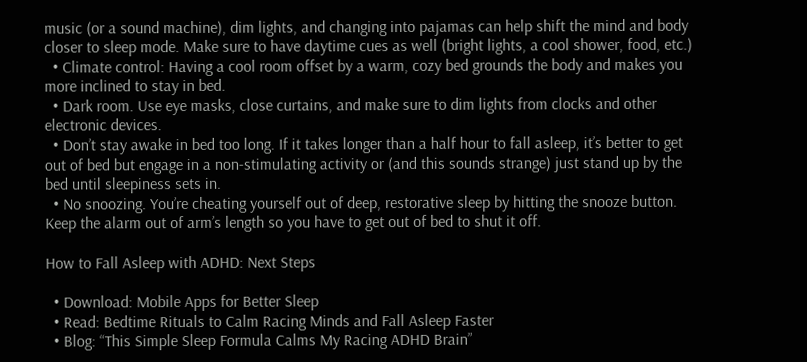music (or a sound machine), dim lights, and changing into pajamas can help shift the mind and body closer to sleep mode. Make sure to have daytime cues as well (bright lights, a cool shower, food, etc.)
  • Climate control: Having a cool room offset by a warm, cozy bed grounds the body and makes you more inclined to stay in bed.
  • Dark room. Use eye masks, close curtains, and make sure to dim lights from clocks and other electronic devices.
  • Don’t stay awake in bed too long. If it takes longer than a half hour to fall asleep, it’s better to get out of bed but engage in a non-stimulating activity or (and this sounds strange) just stand up by the bed until sleepiness sets in.
  • No snoozing. You’re cheating yourself out of deep, restorative sleep by hitting the snooze button. Keep the alarm out of arm’s length so you have to get out of bed to shut it off.

How to Fall Asleep with ADHD: Next Steps

  • Download: Mobile Apps for Better Sleep
  • Read: Bedtime Rituals to Calm Racing Minds and Fall Asleep Faster
  • Blog: “This Simple Sleep Formula Calms My Racing ADHD Brain”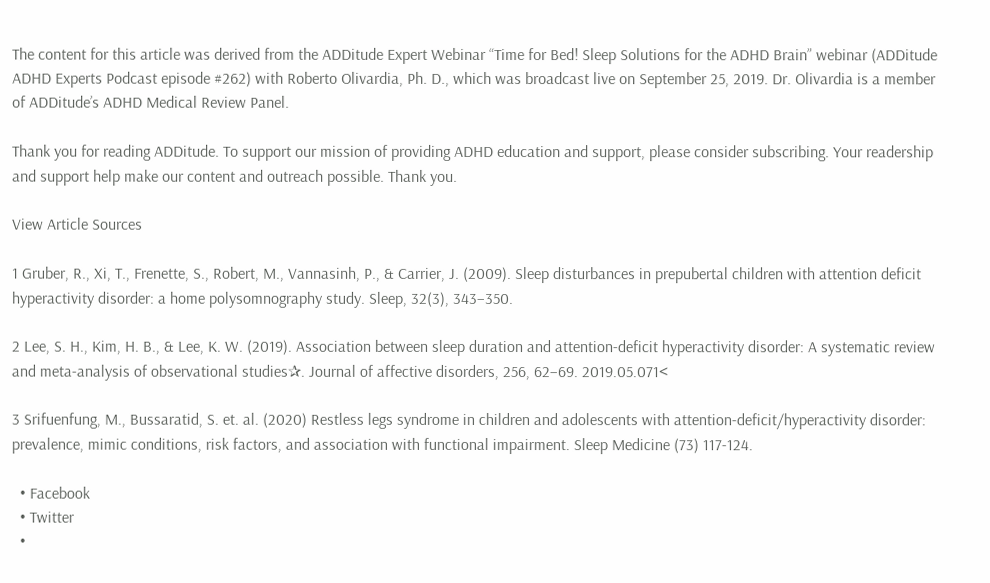The content for this article was derived from the ADDitude Expert Webinar “Time for Bed! Sleep Solutions for the ADHD Brain” webinar (ADDitude ADHD Experts Podcast episode #262) with Roberto Olivardia, Ph. D., which was broadcast live on September 25, 2019. Dr. Olivardia is a member of ADDitude’s ADHD Medical Review Panel.

Thank you for reading ADDitude. To support our mission of providing ADHD education and support, please consider subscribing. Your readership and support help make our content and outreach possible. Thank you.

View Article Sources

1 Gruber, R., Xi, T., Frenette, S., Robert, M., Vannasinh, P., & Carrier, J. (2009). Sleep disturbances in prepubertal children with attention deficit hyperactivity disorder: a home polysomnography study. Sleep, 32(3), 343–350.

2 Lee, S. H., Kim, H. B., & Lee, K. W. (2019). Association between sleep duration and attention-deficit hyperactivity disorder: A systematic review and meta-analysis of observational studies✰. Journal of affective disorders, 256, 62–69. 2019.05.071<

3 Srifuenfung, M., Bussaratid, S. et. al. (2020) Restless legs syndrome in children and adolescents with attention-deficit/hyperactivity disorder: prevalence, mimic conditions, risk factors, and association with functional impairment. Sleep Medicine (73) 117-124.

  • Facebook
  • Twitter
  •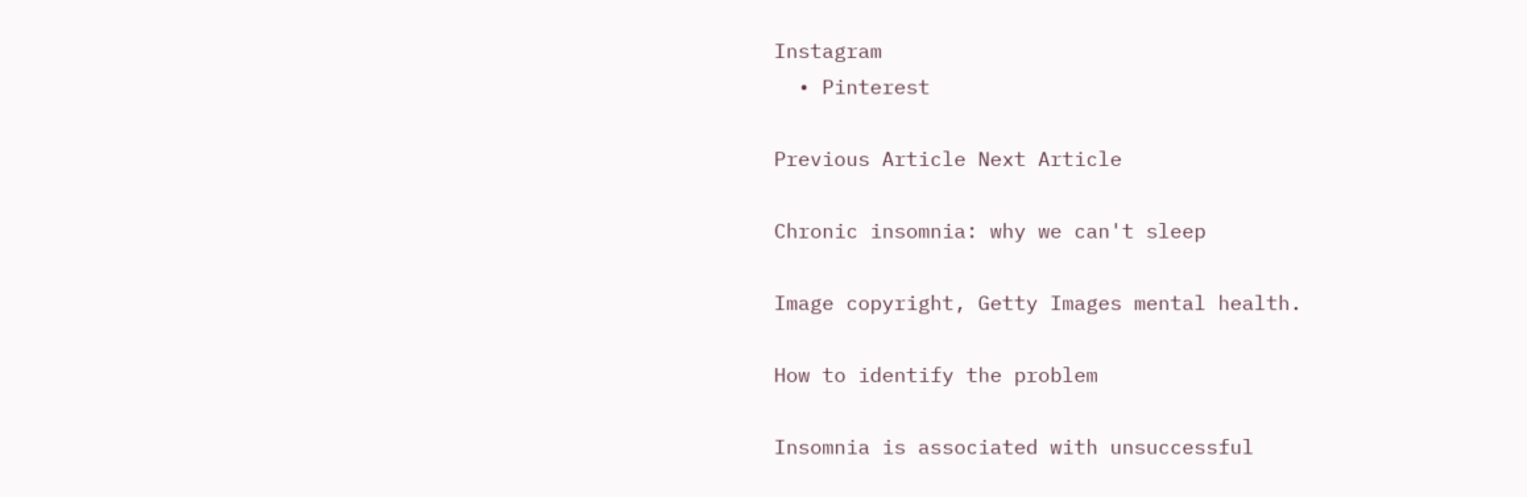Instagram
  • Pinterest

Previous Article Next Article

Chronic insomnia: why we can't sleep

Image copyright, Getty Images mental health.

How to identify the problem

Insomnia is associated with unsuccessful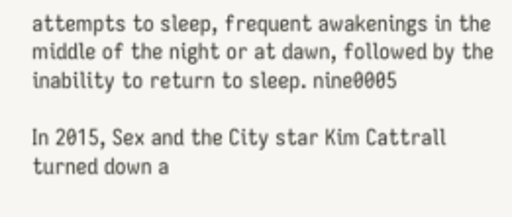attempts to sleep, frequent awakenings in the middle of the night or at dawn, followed by the inability to return to sleep. nine0005

In 2015, Sex and the City star Kim Cattrall turned down a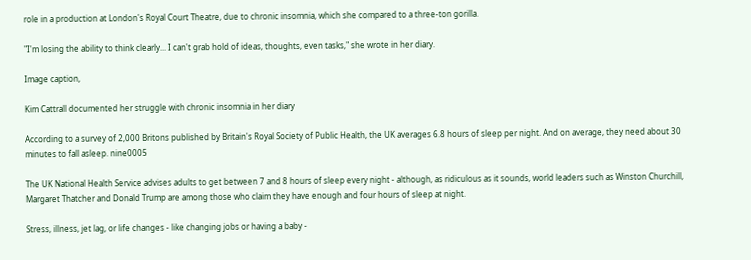role in a production at London's Royal Court Theatre, due to chronic insomnia, which she compared to a three-ton gorilla.

"I'm losing the ability to think clearly... I can't grab hold of ideas, thoughts, even tasks," she wrote in her diary.

Image caption,

Kim Cattrall documented her struggle with chronic insomnia in her diary

According to a survey of 2,000 Britons published by Britain's Royal Society of Public Health, the UK averages 6.8 hours of sleep per night. And on average, they need about 30 minutes to fall asleep. nine0005

The UK National Health Service advises adults to get between 7 and 8 hours of sleep every night - although, as ridiculous as it sounds, world leaders such as Winston Churchill, Margaret Thatcher and Donald Trump are among those who claim they have enough and four hours of sleep at night.

Stress, illness, jet lag, or life changes - like changing jobs or having a baby -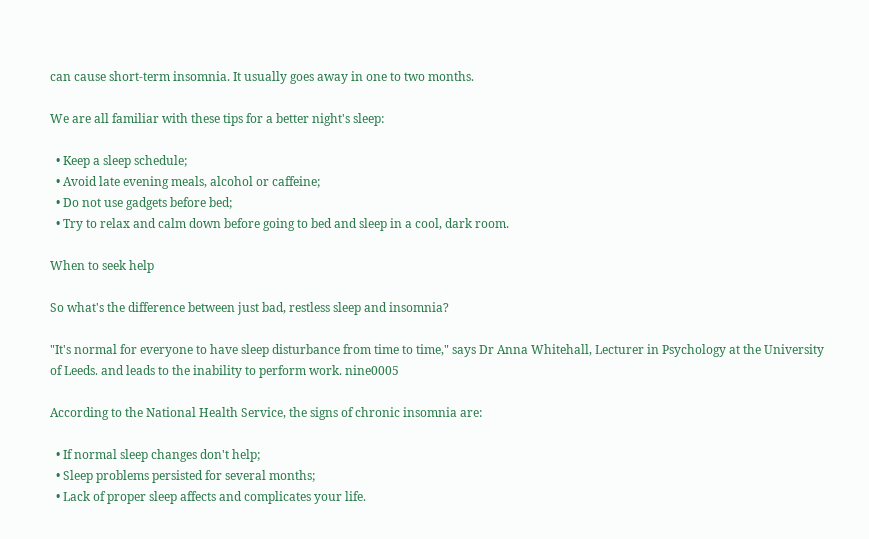can cause short-term insomnia. It usually goes away in one to two months.

We are all familiar with these tips for a better night's sleep:

  • Keep a sleep schedule;
  • Avoid late evening meals, alcohol or caffeine;
  • Do not use gadgets before bed;
  • Try to relax and calm down before going to bed and sleep in a cool, dark room.

When to seek help

So what's the difference between just bad, restless sleep and insomnia?

"It's normal for everyone to have sleep disturbance from time to time," says Dr Anna Whitehall, Lecturer in Psychology at the University of Leeds. and leads to the inability to perform work. nine0005

According to the National Health Service, the signs of chronic insomnia are:

  • If normal sleep changes don't help;
  • Sleep problems persisted for several months;
  • Lack of proper sleep affects and complicates your life.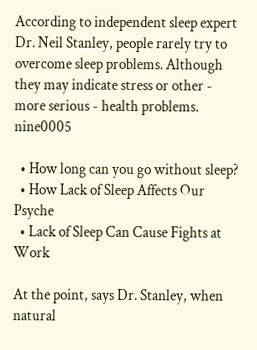According to independent sleep expert Dr. Neil Stanley, people rarely try to overcome sleep problems. Although they may indicate stress or other - more serious - health problems. nine0005

  • How long can you go without sleep?
  • How Lack of Sleep Affects Our Psyche
  • Lack of Sleep Can Cause Fights at Work

At the point, says Dr. Stanley, when natural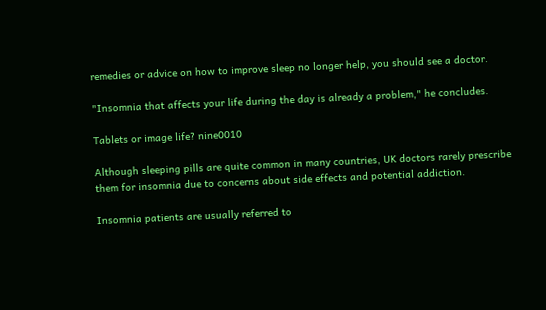remedies or advice on how to improve sleep no longer help, you should see a doctor.

"Insomnia that affects your life during the day is already a problem," he concludes.

Tablets or image life? nine0010

Although sleeping pills are quite common in many countries, UK doctors rarely prescribe them for insomnia due to concerns about side effects and potential addiction.

Insomnia patients are usually referred to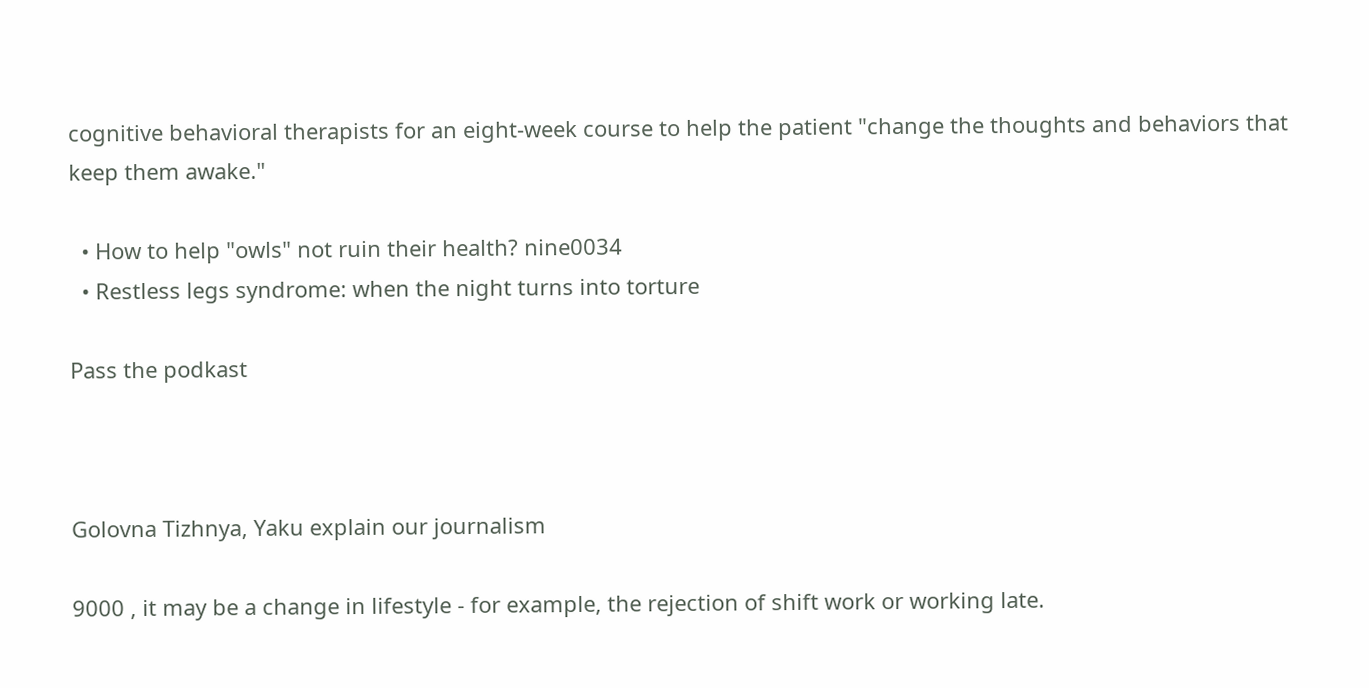cognitive behavioral therapists for an eight-week course to help the patient "change the thoughts and behaviors that keep them awake."

  • How to help "owls" not ruin their health? nine0034
  • Restless legs syndrome: when the night turns into torture

Pass the podkast



Golovna Tizhnya, Yaku explain our journalism

9000 , it may be a change in lifestyle - for example, the rejection of shift work or working late.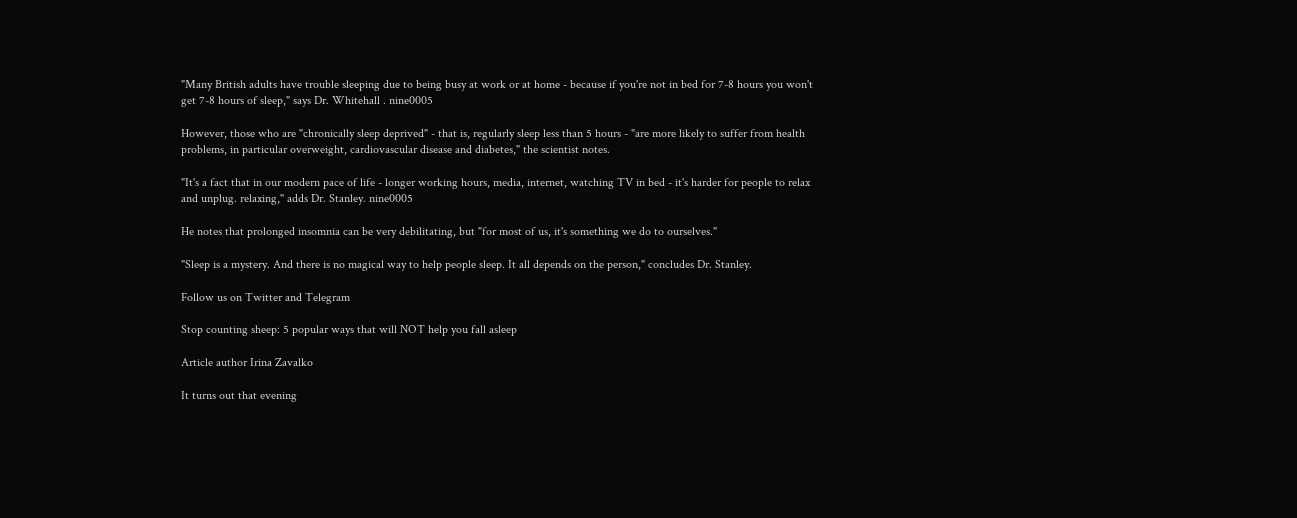"Many British adults have trouble sleeping due to being busy at work or at home - because if you're not in bed for 7-8 hours you won't get 7-8 hours of sleep," says Dr. Whitehall . nine0005

However, those who are "chronically sleep deprived" - that is, regularly sleep less than 5 hours - "are more likely to suffer from health problems, in particular overweight, cardiovascular disease and diabetes," the scientist notes.

"It's a fact that in our modern pace of life - longer working hours, media, internet, watching TV in bed - it's harder for people to relax and unplug. relaxing," adds Dr. Stanley. nine0005

He notes that prolonged insomnia can be very debilitating, but "for most of us, it's something we do to ourselves."

"Sleep is a mystery. And there is no magical way to help people sleep. It all depends on the person," concludes Dr. Stanley.

Follow us on Twitter and Telegram

Stop counting sheep: 5 popular ways that will NOT help you fall asleep

Article author Irina Zavalko

It turns out that evening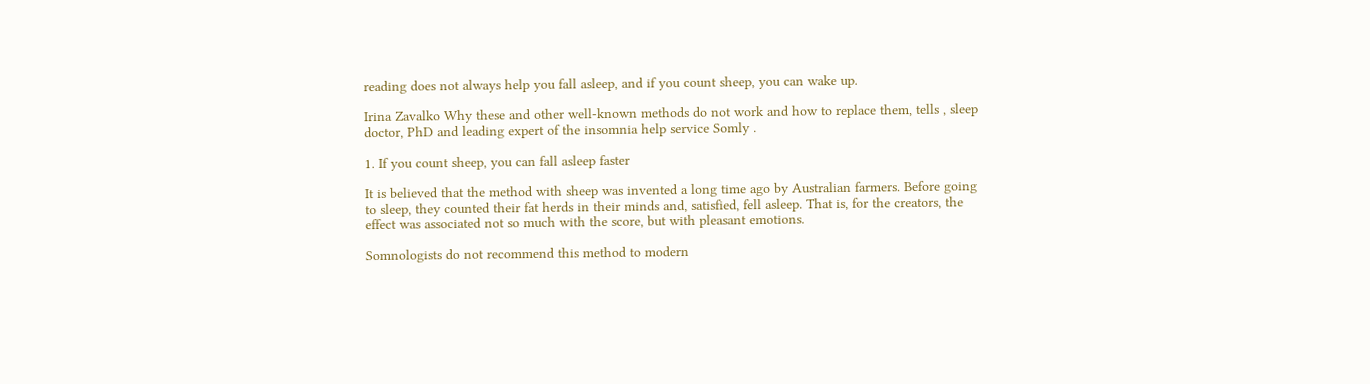reading does not always help you fall asleep, and if you count sheep, you can wake up.

Irina Zavalko Why these and other well-known methods do not work and how to replace them, tells , sleep doctor, PhD and leading expert of the insomnia help service Somly .

1. If you count sheep, you can fall asleep faster

It is believed that the method with sheep was invented a long time ago by Australian farmers. Before going to sleep, they counted their fat herds in their minds and, satisfied, fell asleep. That is, for the creators, the effect was associated not so much with the score, but with pleasant emotions.

Somnologists do not recommend this method to modern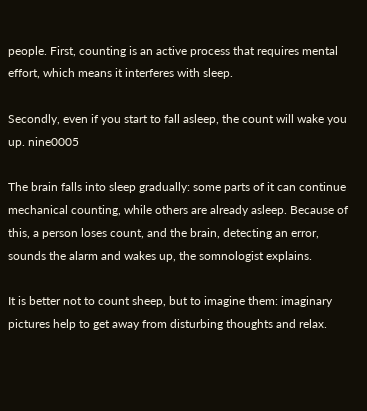people. First, counting is an active process that requires mental effort, which means it interferes with sleep.

Secondly, even if you start to fall asleep, the count will wake you up. nine0005

The brain falls into sleep gradually: some parts of it can continue mechanical counting, while others are already asleep. Because of this, a person loses count, and the brain, detecting an error, sounds the alarm and wakes up, the somnologist explains.

It is better not to count sheep, but to imagine them: imaginary pictures help to get away from disturbing thoughts and relax.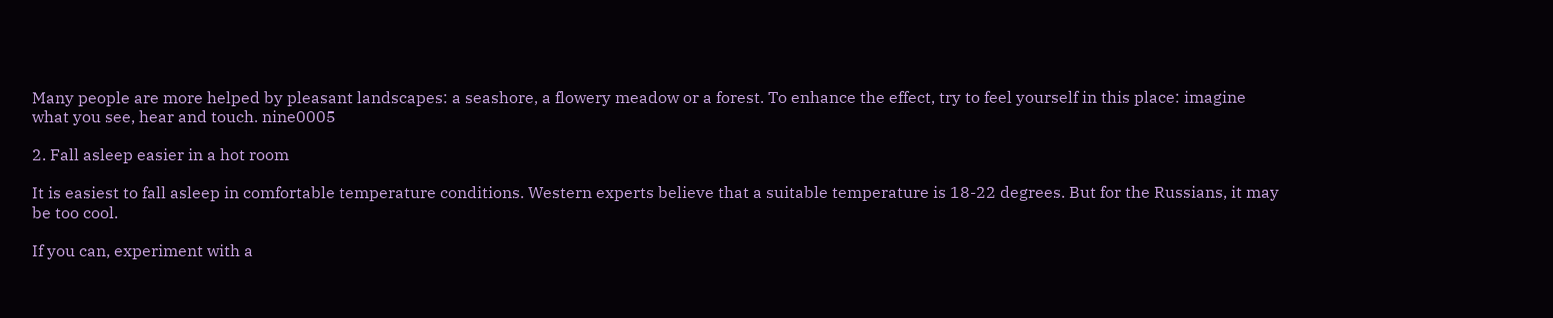Many people are more helped by pleasant landscapes: a seashore, a flowery meadow or a forest. To enhance the effect, try to feel yourself in this place: imagine what you see, hear and touch. nine0005

2. Fall asleep easier in a hot room

It is easiest to fall asleep in comfortable temperature conditions. Western experts believe that a suitable temperature is 18-22 degrees. But for the Russians, it may be too cool.

If you can, experiment with a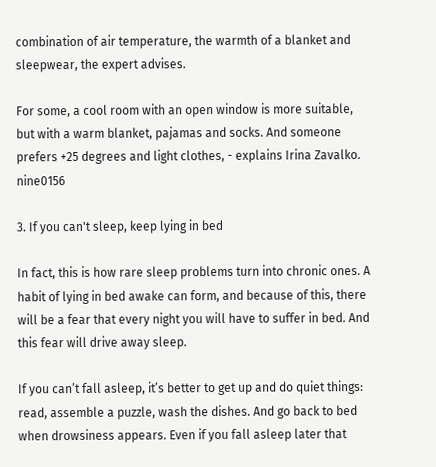combination of air temperature, the warmth of a blanket and sleepwear, the expert advises.

For some, a cool room with an open window is more suitable, but with a warm blanket, pajamas and socks. And someone prefers +25 degrees and light clothes, - explains Irina Zavalko. nine0156

3. If you can't sleep, keep lying in bed

In fact, this is how rare sleep problems turn into chronic ones. A habit of lying in bed awake can form, and because of this, there will be a fear that every night you will have to suffer in bed. And this fear will drive away sleep.

If you can’t fall asleep, it’s better to get up and do quiet things: read, assemble a puzzle, wash the dishes. And go back to bed when drowsiness appears. Even if you fall asleep later that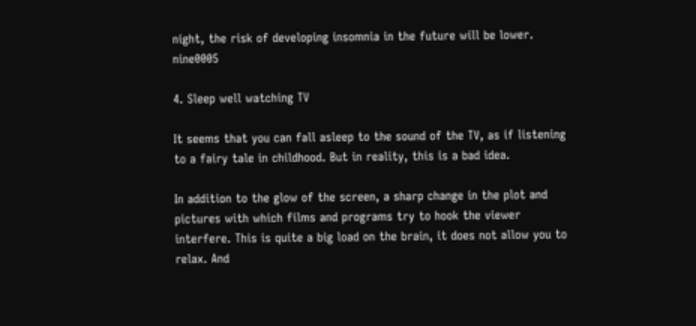night, the risk of developing insomnia in the future will be lower. nine0005

4. Sleep well watching TV

It seems that you can fall asleep to the sound of the TV, as if listening to a fairy tale in childhood. But in reality, this is a bad idea.

In addition to the glow of the screen, a sharp change in the plot and pictures with which films and programs try to hook the viewer interfere. This is quite a big load on the brain, it does not allow you to relax. And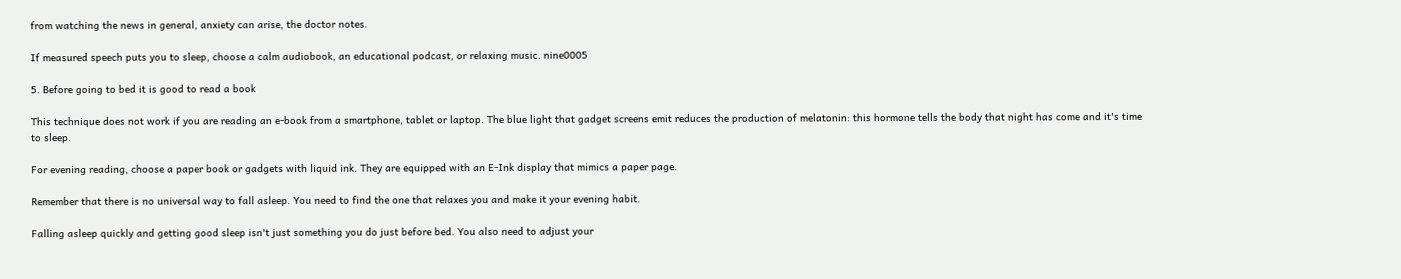from watching the news in general, anxiety can arise, the doctor notes.

If measured speech puts you to sleep, choose a calm audiobook, an educational podcast, or relaxing music. nine0005

5. Before going to bed it is good to read a book

This technique does not work if you are reading an e-book from a smartphone, tablet or laptop. The blue light that gadget screens emit reduces the production of melatonin: this hormone tells the body that night has come and it's time to sleep.

For evening reading, choose a paper book or gadgets with liquid ink. They are equipped with an E-Ink display that mimics a paper page.

Remember that there is no universal way to fall asleep. You need to find the one that relaxes you and make it your evening habit.

Falling asleep quickly and getting good sleep isn't just something you do just before bed. You also need to adjust your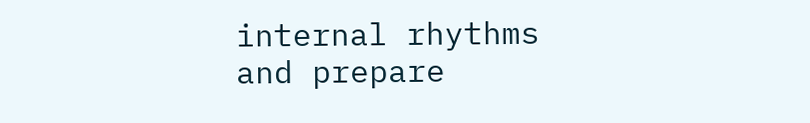internal rhythms and prepare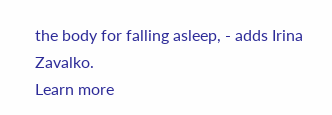the body for falling asleep, - adds Irina Zavalko.
Learn more